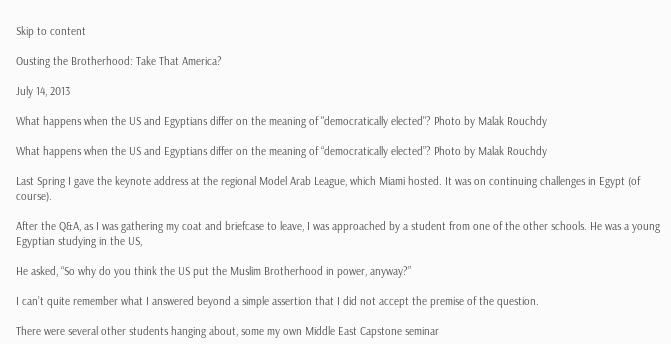Skip to content

Ousting the Brotherhood: Take That America?

July 14, 2013

What happens when the US and Egyptians differ on the meaning of "democratically elected"? Photo by Malak Rouchdy

What happens when the US and Egyptians differ on the meaning of “democratically elected”? Photo by Malak Rouchdy

Last Spring I gave the keynote address at the regional Model Arab League, which Miami hosted. It was on continuing challenges in Egypt (of course).

After the Q&A, as I was gathering my coat and briefcase to leave, I was approached by a student from one of the other schools. He was a young Egyptian studying in the US,

He asked, “So why do you think the US put the Muslim Brotherhood in power, anyway?”

I can’t quite remember what I answered beyond a simple assertion that I did not accept the premise of the question.

There were several other students hanging about, some my own Middle East Capstone seminar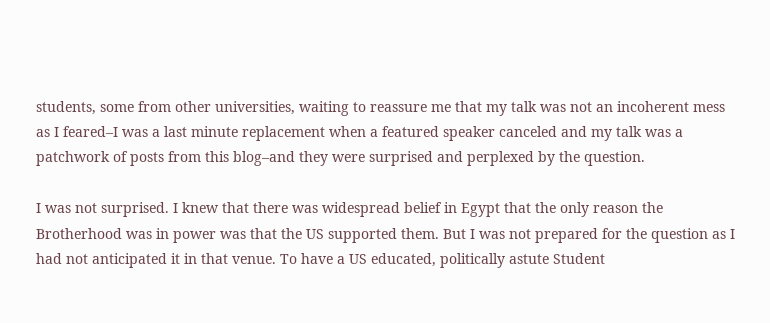students, some from other universities, waiting to reassure me that my talk was not an incoherent mess as I feared–I was a last minute replacement when a featured speaker canceled and my talk was a patchwork of posts from this blog–and they were surprised and perplexed by the question.

I was not surprised. I knew that there was widespread belief in Egypt that the only reason the Brotherhood was in power was that the US supported them. But I was not prepared for the question as I had not anticipated it in that venue. To have a US educated, politically astute Student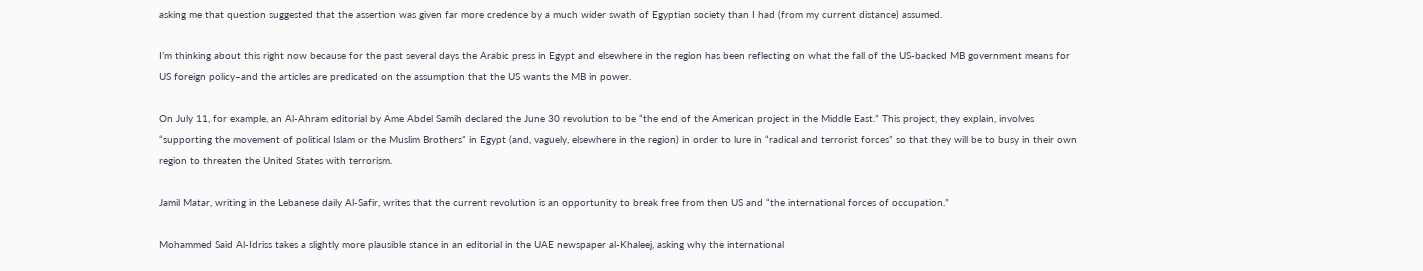asking me that question suggested that the assertion was given far more credence by a much wider swath of Egyptian society than I had (from my current distance) assumed.

I’m thinking about this right now because for the past several days the Arabic press in Egypt and elsewhere in the region has been reflecting on what the fall of the US-backed MB government means for US foreign policy–and the articles are predicated on the assumption that the US wants the MB in power.

On July 11, for example, an Al-Ahram editorial by Ame Abdel Samih declared the June 30 revolution to be “the end of the American project in the Middle East.” This project, they explain, involves “supporting the movement of political Islam or the Muslim Brothers” in Egypt (and, vaguely, elsewhere in the region) in order to lure in “radical and terrorist forces” so that they will be to busy in their own region to threaten the United States with terrorism.

Jamil Matar, writing in the Lebanese daily Al-Safir, writes that the current revolution is an opportunity to break free from then US and “the international forces of occupation.”

Mohammed Said Al-Idriss takes a slightly more plausible stance in an editorial in the UAE newspaper al-Khaleej, asking why the international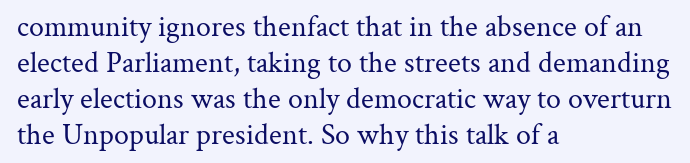community ignores thenfact that in the absence of an elected Parliament, taking to the streets and demanding early elections was the only democratic way to overturn the Unpopular president. So why this talk of a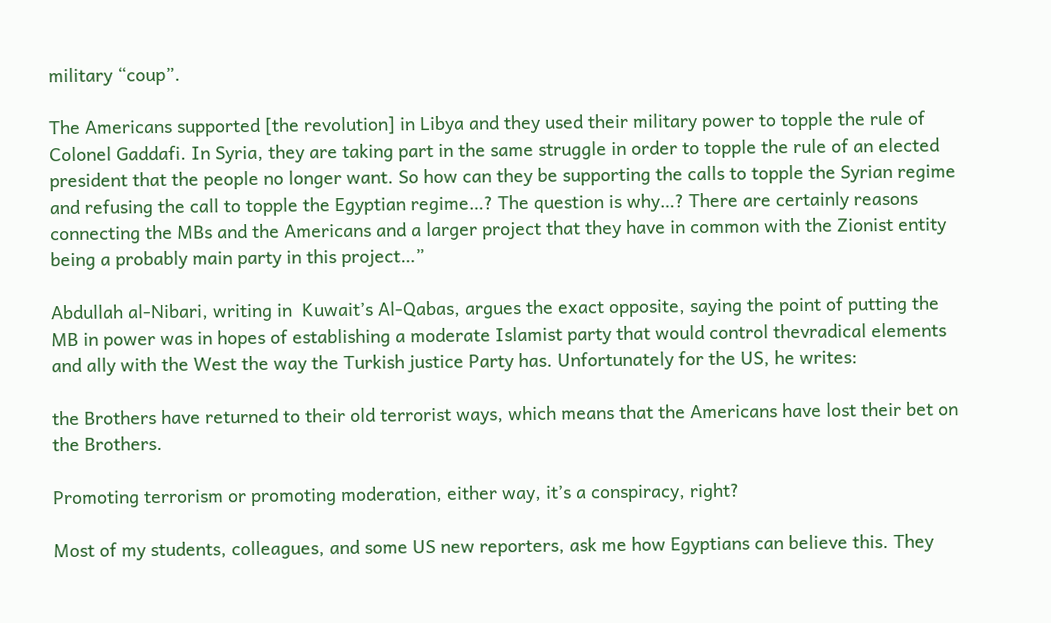military “coup”.

The Americans supported [the revolution] in Libya and they used their military power to topple the rule of Colonel Gaddafi. In Syria, they are taking part in the same struggle in order to topple the rule of an elected president that the people no longer want. So how can they be supporting the calls to topple the Syrian regime and refusing the call to topple the Egyptian regime…? The question is why…? There are certainly reasons connecting the MBs and the Americans and a larger project that they have in common with the Zionist entity being a probably main party in this project…”

Abdullah al-Nibari, writing in  Kuwait’s Al-Qabas, argues the exact opposite, saying the point of putting the MB in power was in hopes of establishing a moderate Islamist party that would control thevradical elements and ally with the West the way the Turkish justice Party has. Unfortunately for the US, he writes:

the Brothers have returned to their old terrorist ways, which means that the Americans have lost their bet on the Brothers.

Promoting terrorism or promoting moderation, either way, it’s a conspiracy, right?

Most of my students, colleagues, and some US new reporters, ask me how Egyptians can believe this. They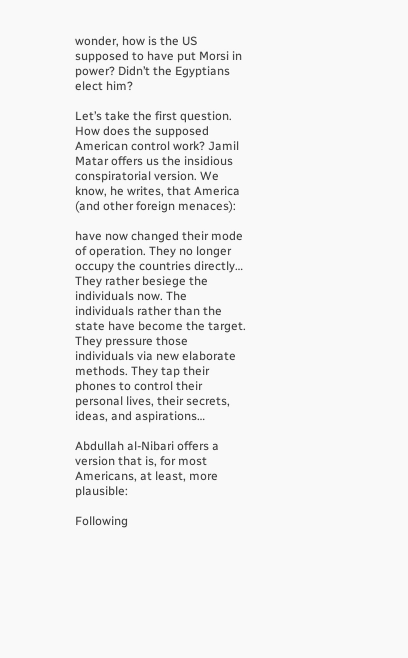wonder, how is the US supposed to have put Morsi in power? Didn’t the Egyptians elect him?

Let’s take the first question. How does the supposed American control work? Jamil Matar offers us the insidious conspiratorial version. We know, he writes, that America (and other foreign menaces):

have now changed their mode of operation. They no longer occupy the countries directly… They rather besiege the individuals now. The individuals rather than the state have become the target. They pressure those individuals via new elaborate methods. They tap their phones to control their personal lives, their secrets, ideas, and aspirations…

Abdullah al-Nibari offers a version that is, for most Americans, at least, more plausible:

Following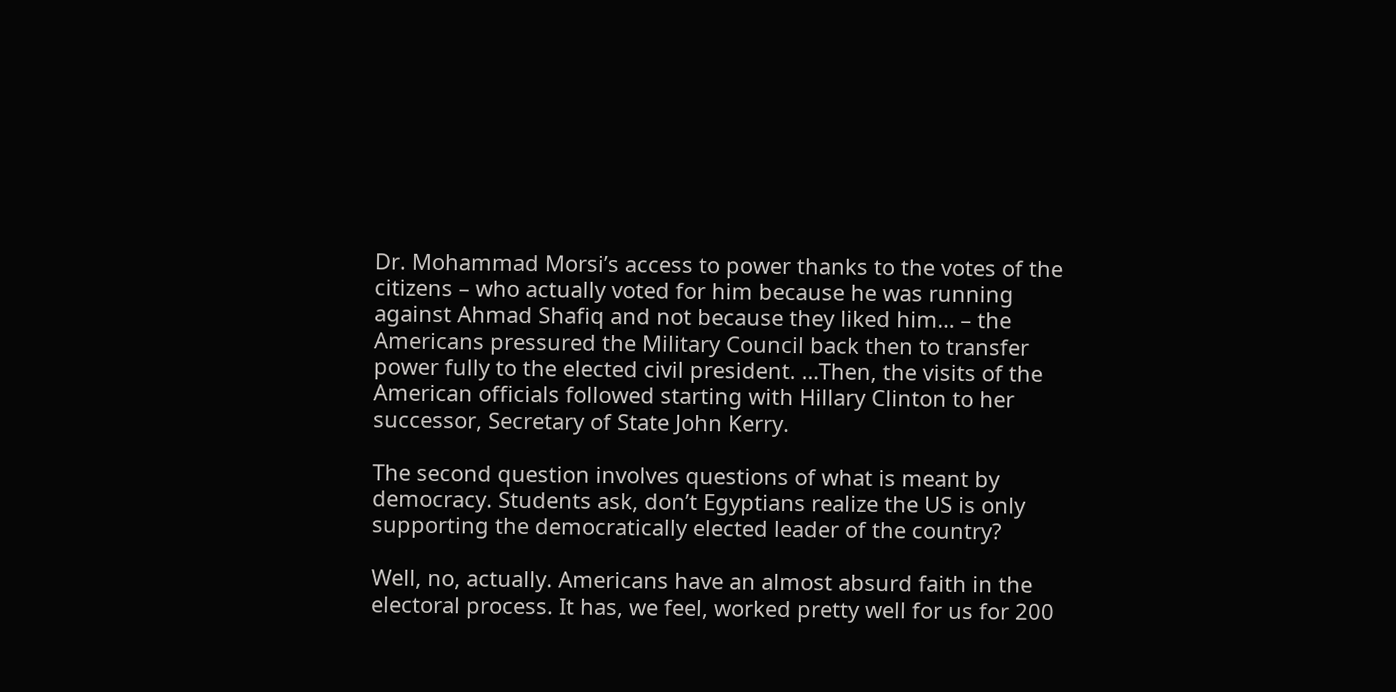Dr. Mohammad Morsi’s access to power thanks to the votes of the citizens – who actually voted for him because he was running against Ahmad Shafiq and not because they liked him… – the Americans pressured the Military Council back then to transfer power fully to the elected civil president. …Then, the visits of the American officials followed starting with Hillary Clinton to her successor, Secretary of State John Kerry.

The second question involves questions of what is meant by democracy. Students ask, don’t Egyptians realize the US is only supporting the democratically elected leader of the country?

Well, no, actually. Americans have an almost absurd faith in the electoral process. It has, we feel, worked pretty well for us for 200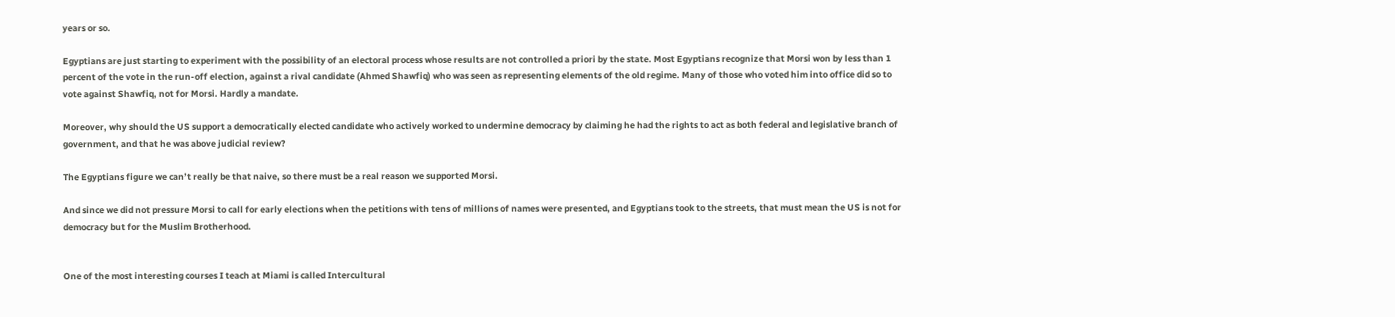years or so.

Egyptians are just starting to experiment with the possibility of an electoral process whose results are not controlled a priori by the state. Most Egyptians recognize that Morsi won by less than 1 percent of the vote in the run-off election, against a rival candidate (Ahmed Shawfiq) who was seen as representing elements of the old regime. Many of those who voted him into office did so to vote against Shawfiq, not for Morsi. Hardly a mandate.

Moreover, why should the US support a democratically elected candidate who actively worked to undermine democracy by claiming he had the rights to act as both federal and legislative branch of government, and that he was above judicial review?

The Egyptians figure we can’t really be that naive, so there must be a real reason we supported Morsi.

And since we did not pressure Morsi to call for early elections when the petitions with tens of millions of names were presented, and Egyptians took to the streets, that must mean the US is not for democracy but for the Muslim Brotherhood.


One of the most interesting courses I teach at Miami is called Intercultural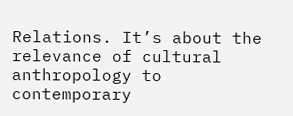Relations. It’s about the relevance of cultural anthropology to contemporary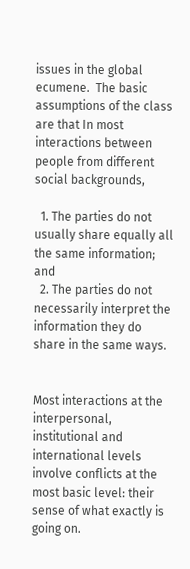issues in the global ecumene.  The basic assumptions of the class are that In most interactions between people from different social backgrounds,

  1. The parties do not usually share equally all the same information; and
  2. The parties do not necessarily interpret the information they do share in the same ways.


Most interactions at the interpersonal, institutional and international levels involve conflicts at the most basic level: their sense of what exactly is going on.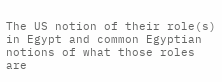The US notion of their role(s) in Egypt and common Egyptian notions of what those roles are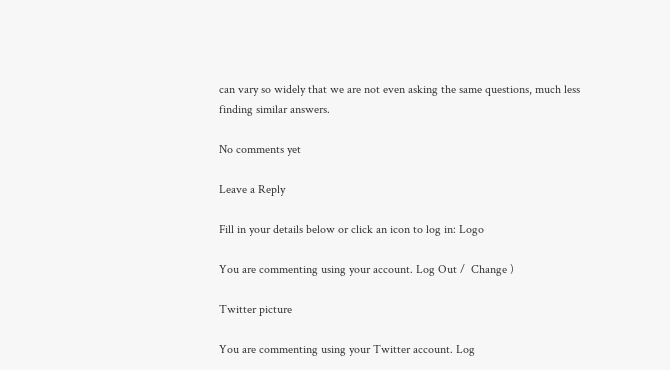can vary so widely that we are not even asking the same questions, much less finding similar answers.

No comments yet

Leave a Reply

Fill in your details below or click an icon to log in: Logo

You are commenting using your account. Log Out /  Change )

Twitter picture

You are commenting using your Twitter account. Log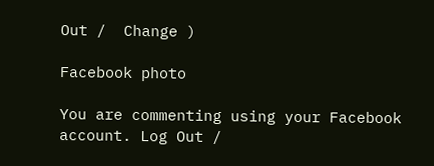Out /  Change )

Facebook photo

You are commenting using your Facebook account. Log Out /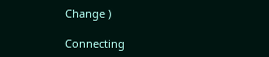Change )

Connecting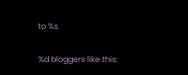to %s

%d bloggers like this: